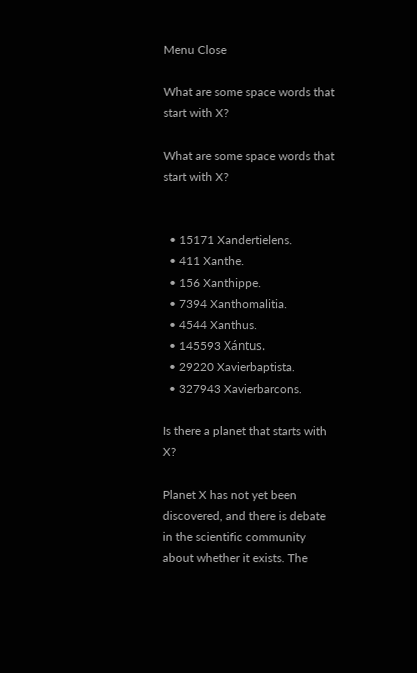Menu Close

What are some space words that start with X?

What are some space words that start with X?


  • 15171 Xandertielens.
  • 411 Xanthe.
  • 156 Xanthippe.
  • 7394 Xanthomalitia.
  • 4544 Xanthus.
  • 145593 Xántus.
  • 29220 Xavierbaptista.
  • 327943 Xavierbarcons.

Is there a planet that starts with X?

Planet X has not yet been discovered, and there is debate in the scientific community about whether it exists. The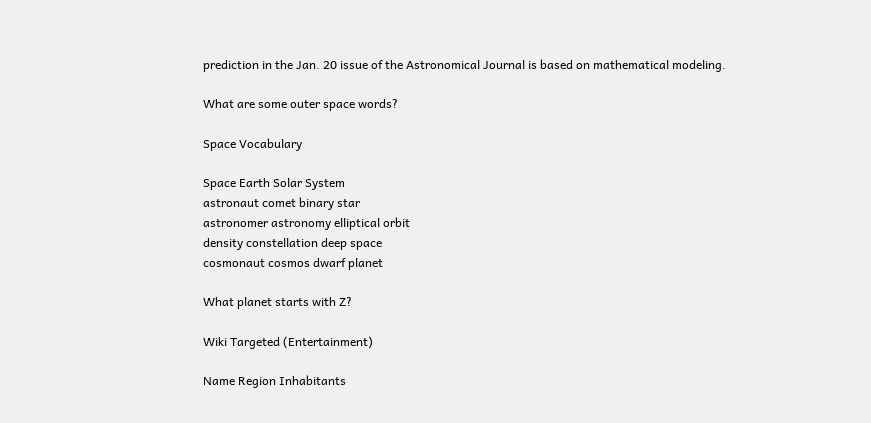prediction in the Jan. 20 issue of the Astronomical Journal is based on mathematical modeling.

What are some outer space words?

Space Vocabulary

Space Earth Solar System
astronaut comet binary star
astronomer astronomy elliptical orbit
density constellation deep space
cosmonaut cosmos dwarf planet

What planet starts with Z?

Wiki Targeted (Entertainment)

Name Region Inhabitants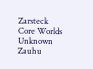Zarsteck Core Worlds Unknown
Zauhu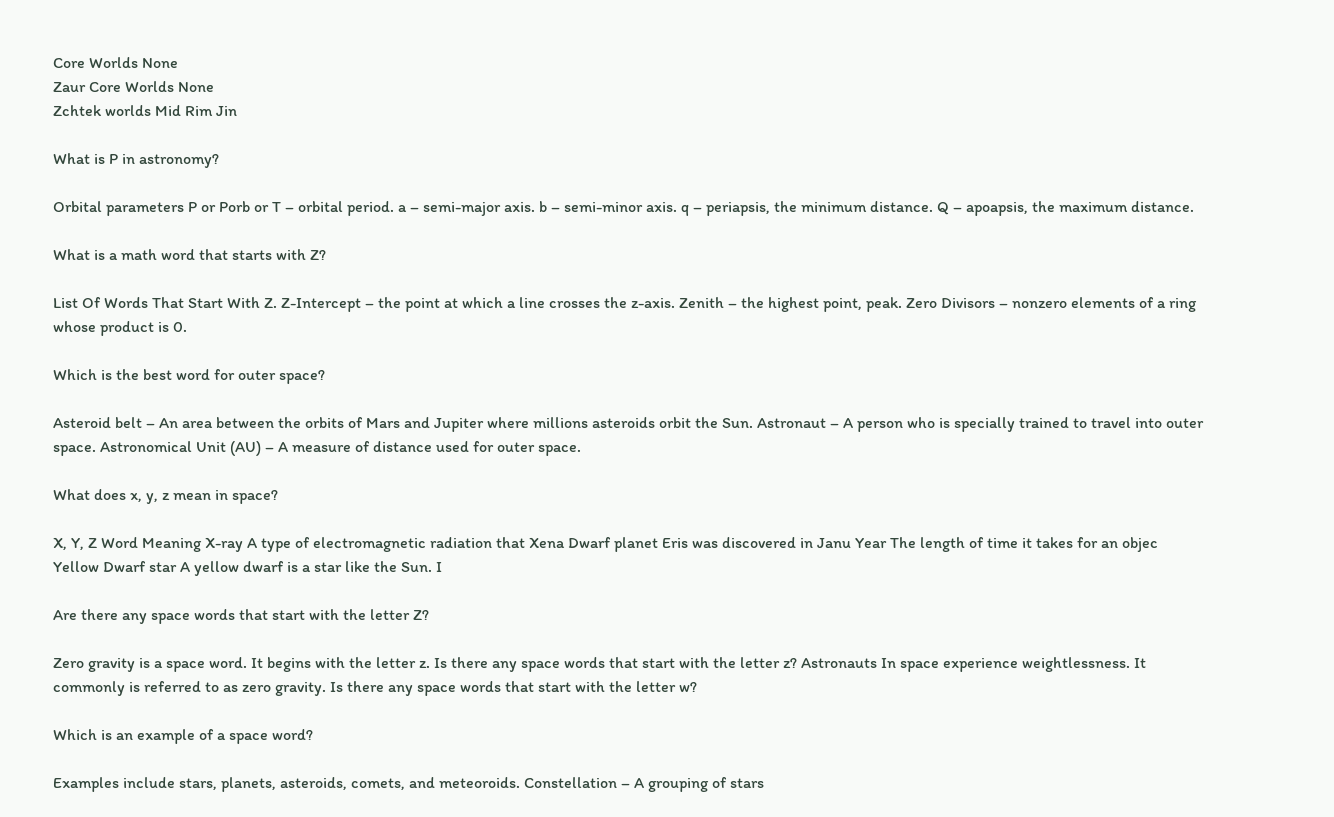Core Worlds None
Zaur Core Worlds None
Zchtek worlds Mid Rim Jin

What is P in astronomy?

Orbital parameters P or Porb or T – orbital period. a – semi-major axis. b – semi-minor axis. q – periapsis, the minimum distance. Q – apoapsis, the maximum distance.

What is a math word that starts with Z?

List Of Words That Start With Z. Z-Intercept – the point at which a line crosses the z-axis. Zenith – the highest point, peak. Zero Divisors – nonzero elements of a ring whose product is 0.

Which is the best word for outer space?

Asteroid belt – An area between the orbits of Mars and Jupiter where millions asteroids orbit the Sun. Astronaut – A person who is specially trained to travel into outer space. Astronomical Unit (AU) – A measure of distance used for outer space.

What does x, y, z mean in space?

X, Y, Z Word Meaning X-ray A type of electromagnetic radiation that Xena Dwarf planet Eris was discovered in Janu Year The length of time it takes for an objec Yellow Dwarf star A yellow dwarf is a star like the Sun. I

Are there any space words that start with the letter Z?

Zero gravity is a space word. It begins with the letter z. Is there any space words that start with the letter z? Astronauts In space experience weightlessness. It commonly is referred to as zero gravity. Is there any space words that start with the letter w?

Which is an example of a space word?

Examples include stars, planets, asteroids, comets, and meteoroids. Constellation – A grouping of stars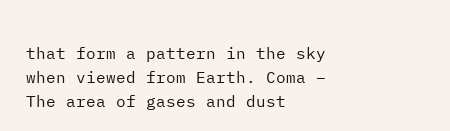that form a pattern in the sky when viewed from Earth. Coma – The area of gases and dust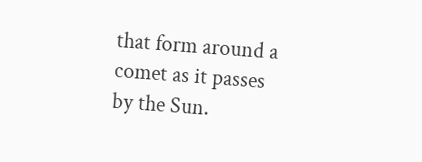that form around a comet as it passes by the Sun.